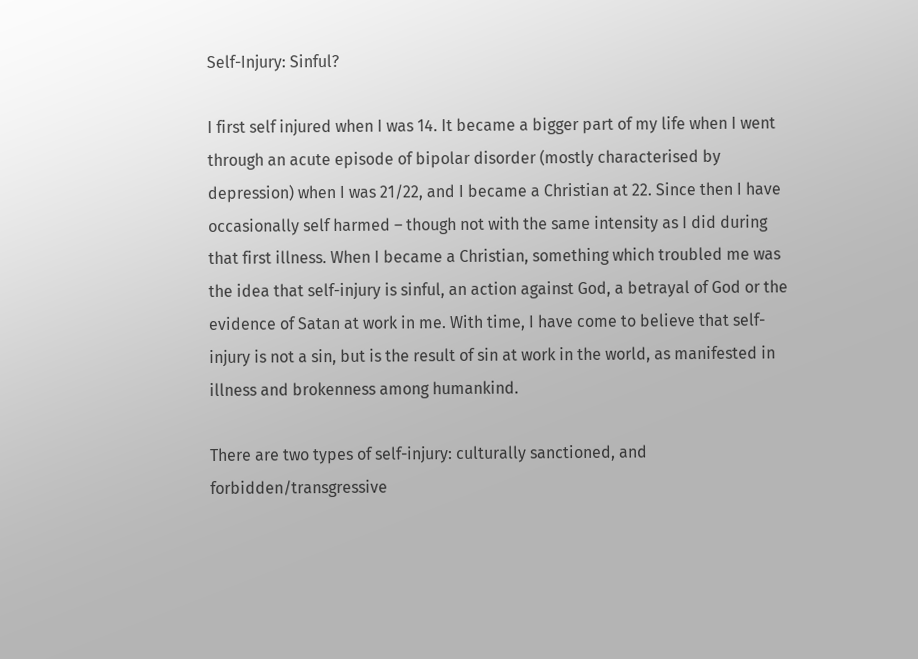Self-Injury: Sinful?

I first self injured when I was 14. It became a bigger part of my life when I went through an acute episode of bipolar disorder (mostly characterised by depression) when I was 21/22, and I became a Christian at 22. Since then I have occasionally self harmed – though not with the same intensity as I did during that first illness. When I became a Christian, something which troubled me was the idea that self-injury is sinful, an action against God, a betrayal of God or the evidence of Satan at work in me. With time, I have come to believe that self-injury is not a sin, but is the result of sin at work in the world, as manifested in illness and brokenness among humankind.

There are two types of self-injury: culturally sanctioned, and forbidden/transgressive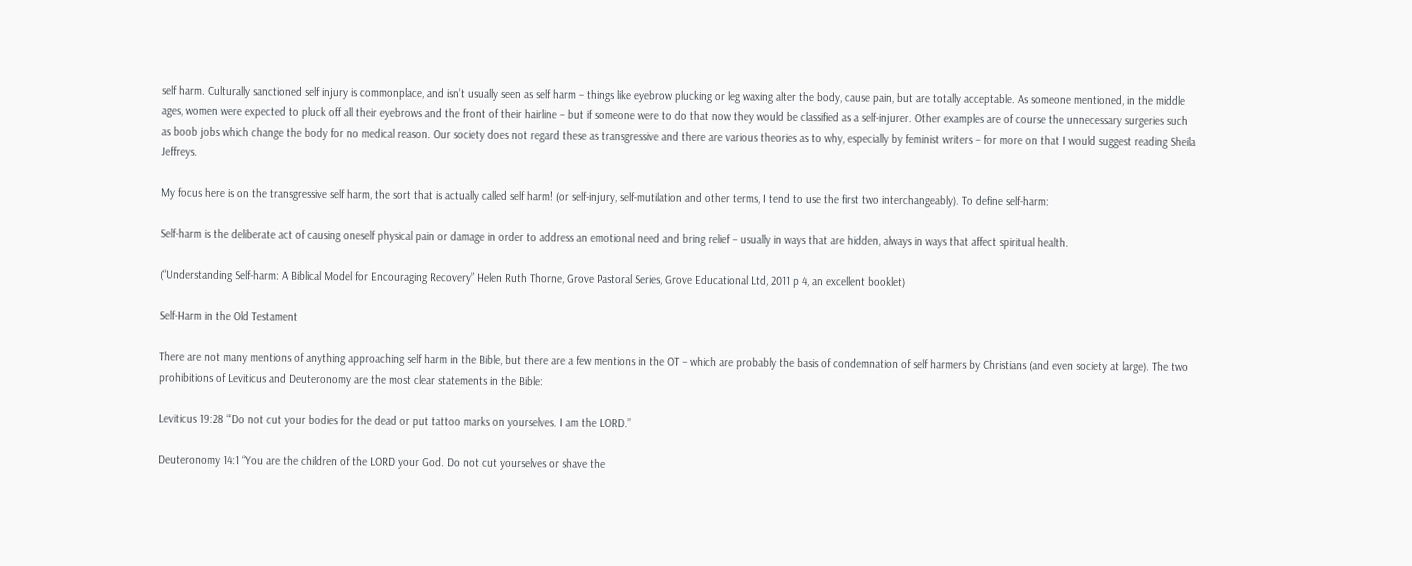self harm. Culturally sanctioned self injury is commonplace, and isn’t usually seen as self harm – things like eyebrow plucking or leg waxing alter the body, cause pain, but are totally acceptable. As someone mentioned, in the middle ages, women were expected to pluck off all their eyebrows and the front of their hairline – but if someone were to do that now they would be classified as a self-injurer. Other examples are of course the unnecessary surgeries such as boob jobs which change the body for no medical reason. Our society does not regard these as transgressive and there are various theories as to why, especially by feminist writers – for more on that I would suggest reading Sheila Jeffreys.

My focus here is on the transgressive self harm, the sort that is actually called self harm! (or self-injury, self-mutilation and other terms, I tend to use the first two interchangeably). To define self-harm:

Self-harm is the deliberate act of causing oneself physical pain or damage in order to address an emotional need and bring relief – usually in ways that are hidden, always in ways that affect spiritual health.

(“Understanding Self-harm: A Biblical Model for Encouraging Recovery” Helen Ruth Thorne, Grove Pastoral Series, Grove Educational Ltd, 2011 p 4, an excellent booklet)

Self-Harm in the Old Testament

There are not many mentions of anything approaching self harm in the Bible, but there are a few mentions in the OT – which are probably the basis of condemnation of self harmers by Christians (and even society at large). The two prohibitions of Leviticus and Deuteronomy are the most clear statements in the Bible:

Leviticus 19:28 “‘Do not cut your bodies for the dead or put tattoo marks on yourselves. I am the LORD.”

Deuteronomy 14:1 “You are the children of the LORD your God. Do not cut yourselves or shave the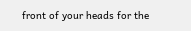front of your heads for the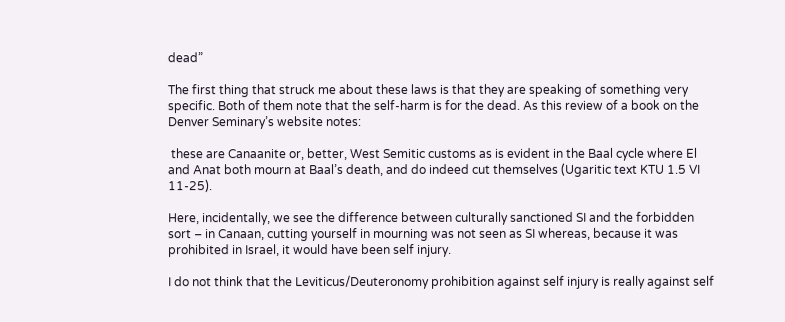dead”

The first thing that struck me about these laws is that they are speaking of something very specific. Both of them note that the self-harm is for the dead. As this review of a book on the Denver Seminary’s website notes:

 these are Canaanite or, better, West Semitic customs as is evident in the Baal cycle where El and Anat both mourn at Baal’s death, and do indeed cut themselves (Ugaritic text KTU 1.5 VI 11-25).

Here, incidentally, we see the difference between culturally sanctioned SI and the forbidden sort – in Canaan, cutting yourself in mourning was not seen as SI whereas, because it was prohibited in Israel, it would have been self injury.

I do not think that the Leviticus/Deuteronomy prohibition against self injury is really against self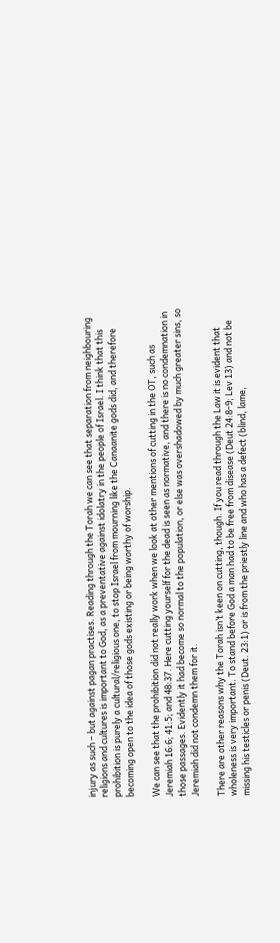injury as such – but against pagan practises. Reading through the Torah we can see that separation from neighbouring religions and cultures is important to God, as a preventative against idolatry in the people of Israel. I think that this prohibition is purely a cultural/religious one, to stop Israel from mourning like the Canaanite gods did, and therefore becoming open to the idea of those gods existing or being worthy of worship.

We can see that the prohibition did not really work when we look at other mentions of cutting in the OT, such as Jeremiah 16:6; 41:5; and 48:37. Here cutting yourself for the dead is seen as normative, and there is no condemnation in those passages. Evidently it had become so normal to the population, or else was overshadowed by much greater sins, so Jeremiah did not condemn them for it.

There are other reasons why the Torah isn’t keen on cutting, though. If you read through the Law it is evident that wholeness is very important. To stand before God a man had to be free from disease (Deut 24:8-9; Lev 13) and not be missing his testicles or penis (Deut. 23:1) or is from the priestly line and who has a defect (blind, lame,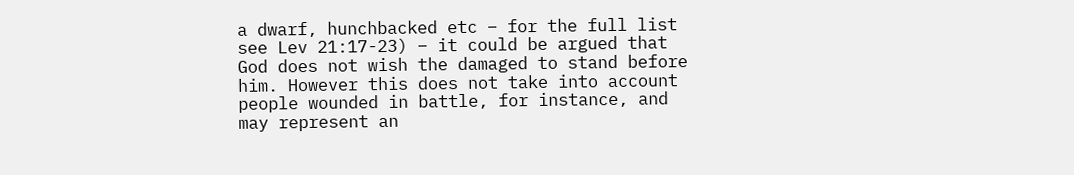a dwarf, hunchbacked etc – for the full list see Lev 21:17-23) – it could be argued that God does not wish the damaged to stand before him. However this does not take into account people wounded in battle, for instance, and may represent an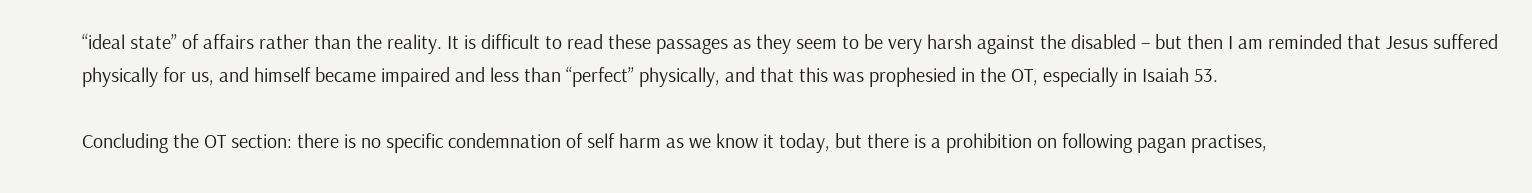“ideal state” of affairs rather than the reality. It is difficult to read these passages as they seem to be very harsh against the disabled – but then I am reminded that Jesus suffered physically for us, and himself became impaired and less than “perfect” physically, and that this was prophesied in the OT, especially in Isaiah 53.

Concluding the OT section: there is no specific condemnation of self harm as we know it today, but there is a prohibition on following pagan practises,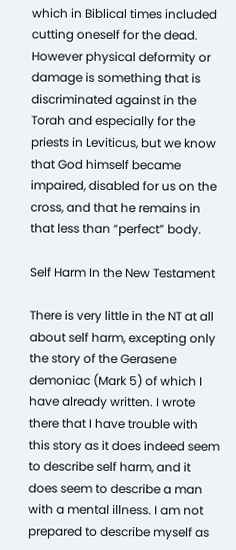which in Biblical times included cutting oneself for the dead. However physical deformity or damage is something that is discriminated against in the Torah and especially for the priests in Leviticus, but we know that God himself became impaired, disabled for us on the cross, and that he remains in that less than “perfect” body.

Self Harm In the New Testament

There is very little in the NT at all about self harm, excepting only the story of the Gerasene demoniac (Mark 5) of which I have already written. I wrote there that I have trouble with this story as it does indeed seem to describe self harm, and it does seem to describe a man with a mental illness. I am not prepared to describe myself as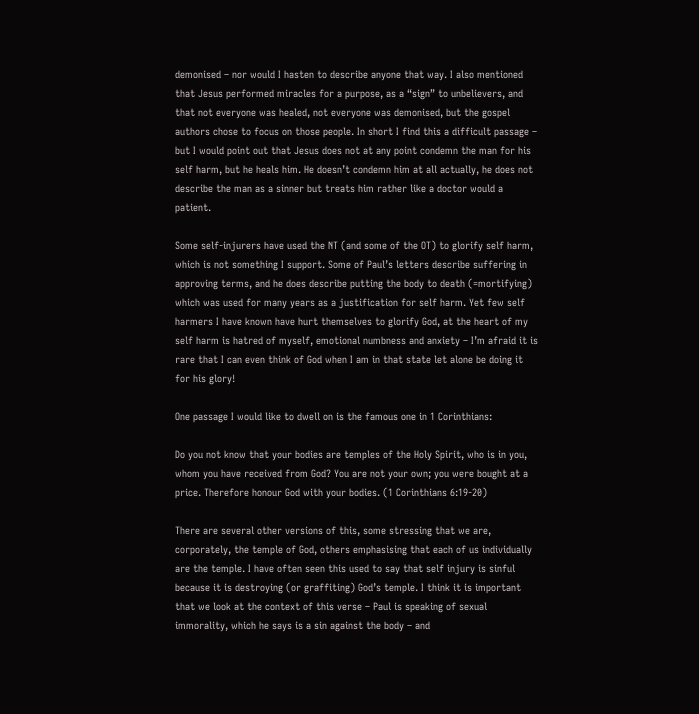demonised – nor would I hasten to describe anyone that way. I also mentioned that Jesus performed miracles for a purpose, as a “sign” to unbelievers, and that not everyone was healed, not everyone was demonised, but the gospel authors chose to focus on those people. In short I find this a difficult passage – but I would point out that Jesus does not at any point condemn the man for his self harm, but he heals him. He doesn’t condemn him at all actually, he does not describe the man as a sinner but treats him rather like a doctor would a patient.

Some self-injurers have used the NT (and some of the OT) to glorify self harm, which is not something I support. Some of Paul’s letters describe suffering in approving terms, and he does describe putting the body to death (=mortifying) which was used for many years as a justification for self harm. Yet few self harmers I have known have hurt themselves to glorify God, at the heart of my self harm is hatred of myself, emotional numbness and anxiety – I’m afraid it is rare that I can even think of God when I am in that state let alone be doing it for his glory!

One passage I would like to dwell on is the famous one in 1 Corinthians:

Do you not know that your bodies are temples of the Holy Spirit, who is in you, whom you have received from God? You are not your own; you were bought at a price. Therefore honour God with your bodies. (1 Corinthians 6:19-20)

There are several other versions of this, some stressing that we are, corporately, the temple of God, others emphasising that each of us individually are the temple. I have often seen this used to say that self injury is sinful because it is destroying (or graffiting) God’s temple. I think it is important that we look at the context of this verse – Paul is speaking of sexual immorality, which he says is a sin against the body – and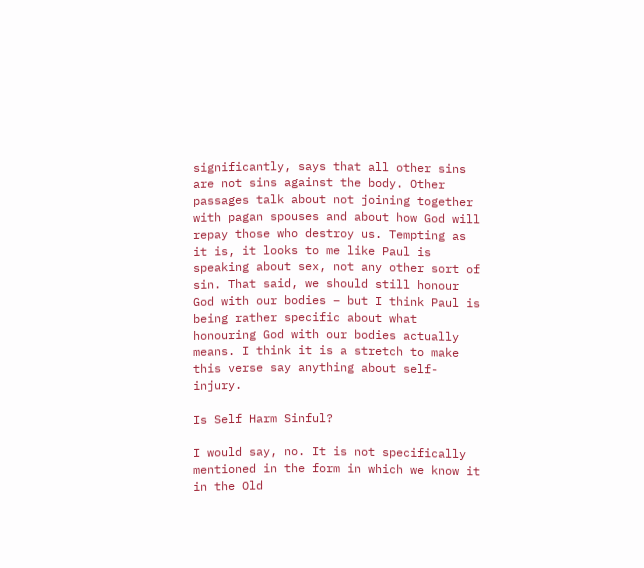significantly, says that all other sins are not sins against the body. Other passages talk about not joining together with pagan spouses and about how God will repay those who destroy us. Tempting as it is, it looks to me like Paul is speaking about sex, not any other sort of sin. That said, we should still honour God with our bodies – but I think Paul is being rather specific about what honouring God with our bodies actually means. I think it is a stretch to make this verse say anything about self-injury.

Is Self Harm Sinful?

I would say, no. It is not specifically mentioned in the form in which we know it in the Old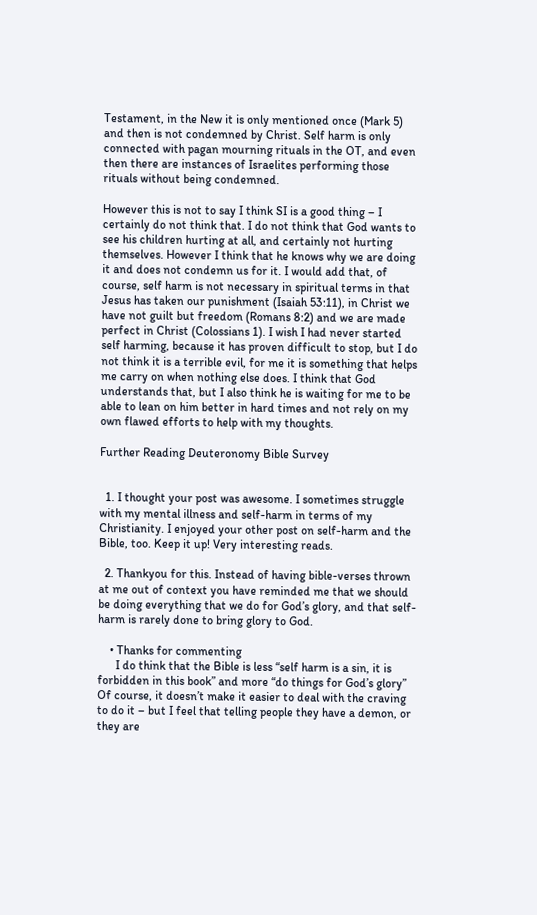Testament, in the New it is only mentioned once (Mark 5) and then is not condemned by Christ. Self harm is only connected with pagan mourning rituals in the OT, and even then there are instances of Israelites performing those rituals without being condemned.

However this is not to say I think SI is a good thing – I certainly do not think that. I do not think that God wants to see his children hurting at all, and certainly not hurting themselves. However I think that he knows why we are doing it and does not condemn us for it. I would add that, of course, self harm is not necessary in spiritual terms in that Jesus has taken our punishment (Isaiah 53:11), in Christ we have not guilt but freedom (Romans 8:2) and we are made perfect in Christ (Colossians 1). I wish I had never started self harming, because it has proven difficult to stop, but I do not think it is a terrible evil, for me it is something that helps me carry on when nothing else does. I think that God understands that, but I also think he is waiting for me to be able to lean on him better in hard times and not rely on my own flawed efforts to help with my thoughts.

Further Reading Deuteronomy Bible Survey


  1. I thought your post was awesome. I sometimes struggle with my mental illness and self-harm in terms of my Christianity. I enjoyed your other post on self-harm and the Bible, too. Keep it up! Very interesting reads.

  2. Thankyou for this. Instead of having bible-verses thrown at me out of context you have reminded me that we should be doing everything that we do for God’s glory, and that self-harm is rarely done to bring glory to God.

    • Thanks for commenting
      I do think that the Bible is less “self harm is a sin, it is forbidden in this book” and more “do things for God’s glory” Of course, it doesn’t make it easier to deal with the craving to do it – but I feel that telling people they have a demon, or they are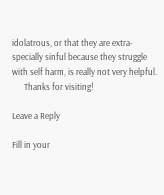idolatrous, or that they are extra-specially sinful because they struggle with self harm, is really not very helpful.
      Thanks for visiting!

Leave a Reply

Fill in your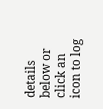details below or click an icon to log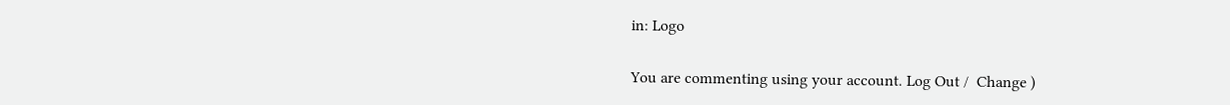in: Logo

You are commenting using your account. Log Out /  Change )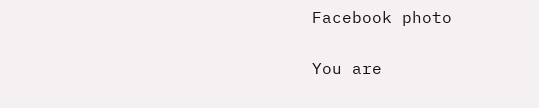Facebook photo

You are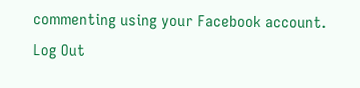commenting using your Facebook account. Log Out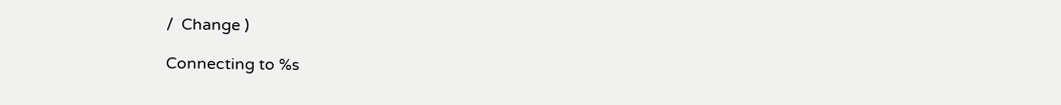/  Change )

Connecting to %s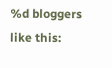%d bloggers like this: